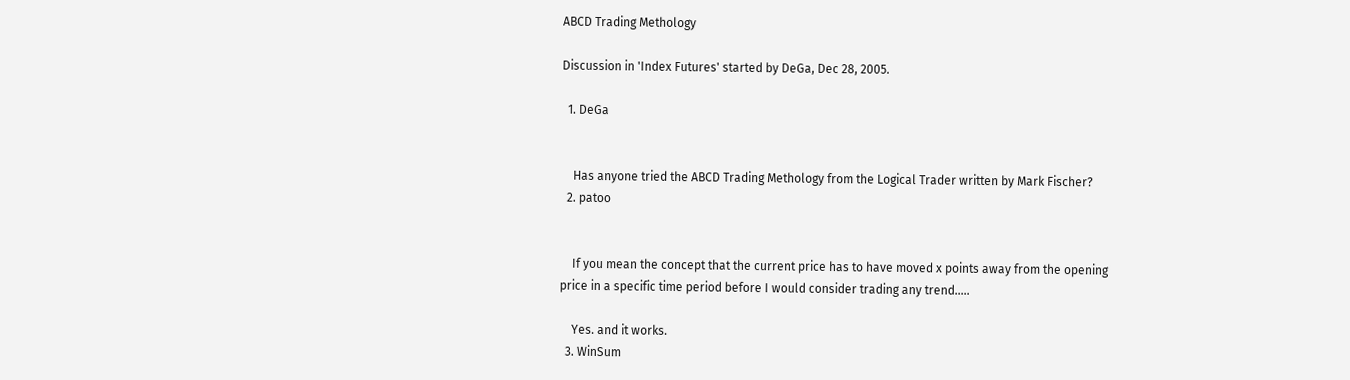ABCD Trading Methology

Discussion in 'Index Futures' started by DeGa, Dec 28, 2005.

  1. DeGa


    Has anyone tried the ABCD Trading Methology from the Logical Trader written by Mark Fischer?
  2. patoo


    If you mean the concept that the current price has to have moved x points away from the opening price in a specific time period before I would consider trading any trend.....

    Yes. and it works.
  3. WinSum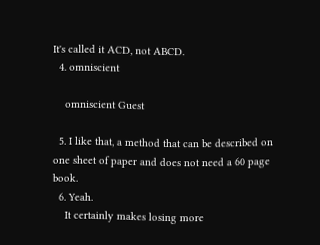It's called it ACD, not ABCD.
  4. omniscient

    omniscient Guest

  5. I like that, a method that can be described on one sheet of paper and does not need a 60 page book.
  6. Yeah.
    It certainly makes losing more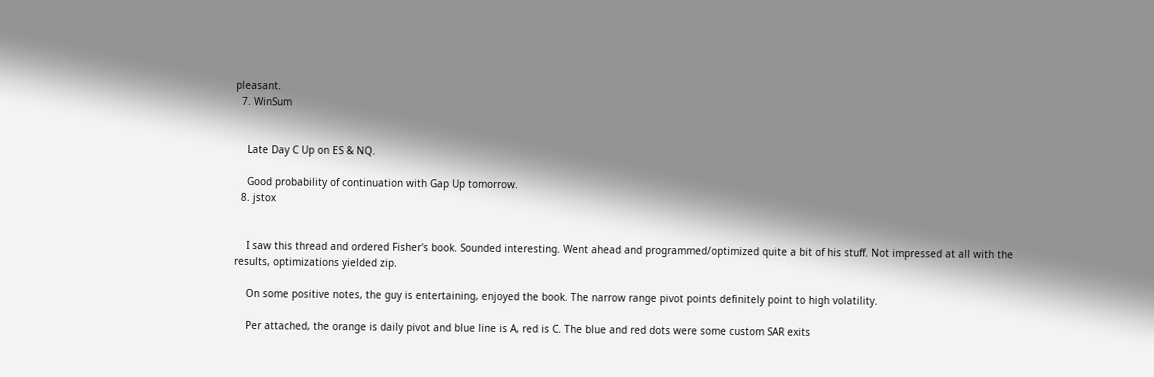pleasant.
  7. WinSum


    Late Day C Up on ES & NQ.

    Good probability of continuation with Gap Up tomorrow.
  8. jstox


    I saw this thread and ordered Fisher's book. Sounded interesting. Went ahead and programmed/optimized quite a bit of his stuff. Not impressed at all with the results, optimizations yielded zip.

    On some positive notes, the guy is entertaining, enjoyed the book. The narrow range pivot points definitely point to high volatility.

    Per attached, the orange is daily pivot and blue line is A, red is C. The blue and red dots were some custom SAR exits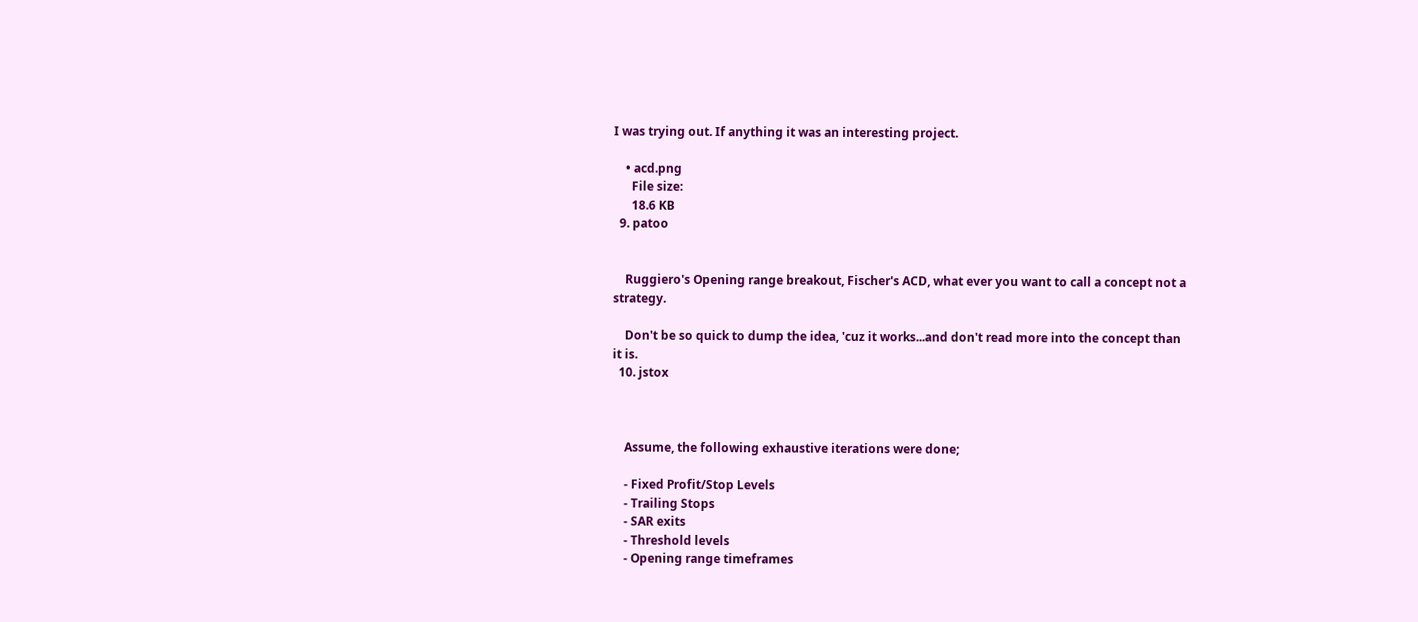I was trying out. If anything it was an interesting project.

    • acd.png
      File size:
      18.6 KB
  9. patoo


    Ruggiero's Opening range breakout, Fischer's ACD, what ever you want to call a concept not a strategy.

    Don't be so quick to dump the idea, 'cuz it works...and don't read more into the concept than it is.
  10. jstox



    Assume, the following exhaustive iterations were done;

    - Fixed Profit/Stop Levels
    - Trailing Stops
    - SAR exits
    - Threshold levels
    - Opening range timeframes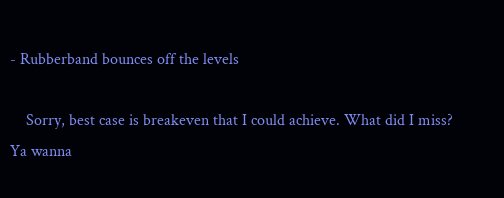- Rubberband bounces off the levels

    Sorry, best case is breakeven that I could achieve. What did I miss? Ya wanna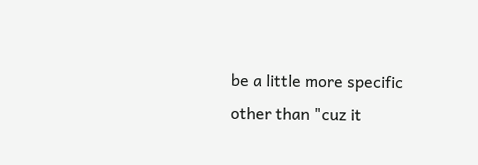be a little more specific other than "cuz it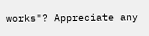works"? Appreciate any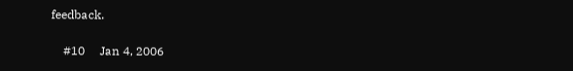feedback.

    #10     Jan 4, 2006